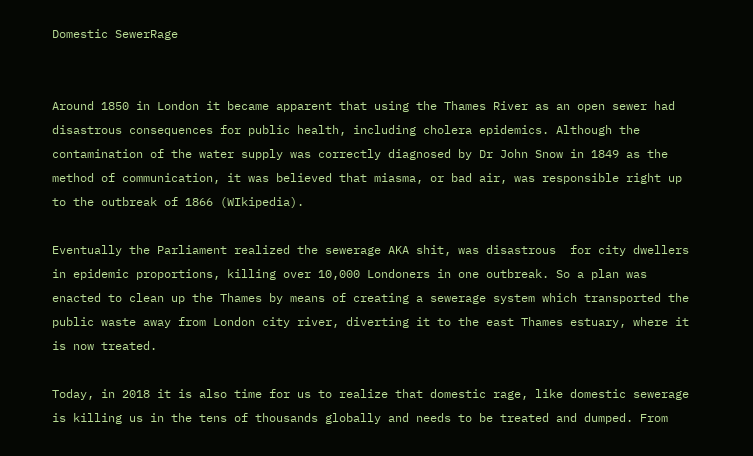Domestic SewerRage


Around 1850 in London it became apparent that using the Thames River as an open sewer had disastrous consequences for public health, including cholera epidemics. Although the contamination of the water supply was correctly diagnosed by Dr John Snow in 1849 as the method of communication, it was believed that miasma, or bad air, was responsible right up to the outbreak of 1866 (WIkipedia).

Eventually the Parliament realized the sewerage AKA shit, was disastrous  for city dwellers in epidemic proportions, killing over 10,000 Londoners in one outbreak. So a plan was enacted to clean up the Thames by means of creating a sewerage system which transported the public waste away from London city river, diverting it to the east Thames estuary, where it is now treated.

Today, in 2018 it is also time for us to realize that domestic rage, like domestic sewerage is killing us in the tens of thousands globally and needs to be treated and dumped. From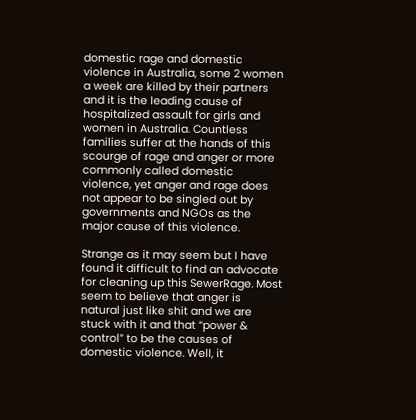domestic rage and domestic violence in Australia, some 2 women a week are killed by their partners and it is the leading cause of hospitalized assault for girls and women in Australia. Countless families suffer at the hands of this scourge of rage and anger or more commonly called domestic violence, yet anger and rage does not appear to be singled out by governments and NGOs as the major cause of this violence.

Strange as it may seem but I have found it difficult to find an advocate for cleaning up this SewerRage. Most seem to believe that anger is natural just like shit and we are stuck with it and that “power & control” to be the causes of domestic violence. Well, it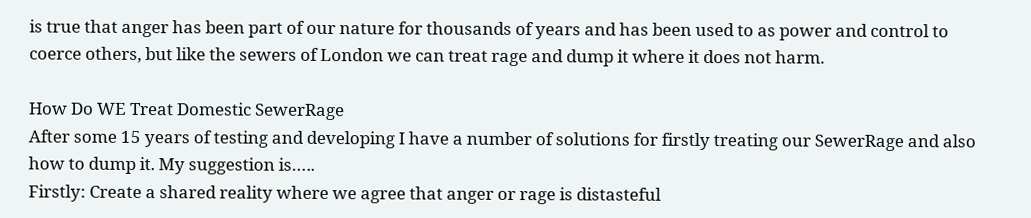is true that anger has been part of our nature for thousands of years and has been used to as power and control to coerce others, but like the sewers of London we can treat rage and dump it where it does not harm.

How Do WE Treat Domestic SewerRage
After some 15 years of testing and developing I have a number of solutions for firstly treating our SewerRage and also how to dump it. My suggestion is…..
Firstly: Create a shared reality where we agree that anger or rage is distasteful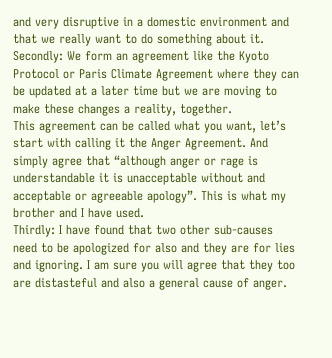and very disruptive in a domestic environment and that we really want to do something about it.
Secondly: We form an agreement like the Kyoto Protocol or Paris Climate Agreement where they can be updated at a later time but we are moving to make these changes a reality, together.
This agreement can be called what you want, let’s start with calling it the Anger Agreement. And simply agree that “although anger or rage is understandable it is unacceptable without and acceptable or agreeable apology”. This is what my brother and I have used.
Thirdly: I have found that two other sub-causes need to be apologized for also and they are for lies and ignoring. I am sure you will agree that they too are distasteful and also a general cause of anger.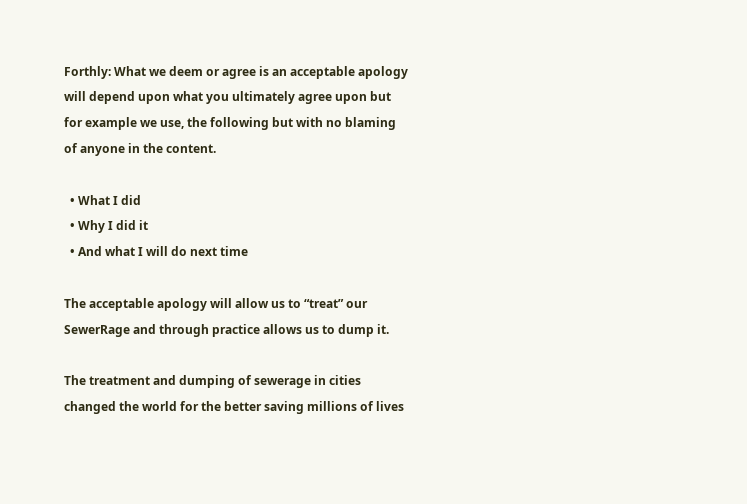Forthly: What we deem or agree is an acceptable apology will depend upon what you ultimately agree upon but for example we use, the following but with no blaming of anyone in the content.

  • What I did
  • Why I did it
  • And what I will do next time

The acceptable apology will allow us to “treat” our SewerRage and through practice allows us to dump it.

The treatment and dumping of sewerage in cities changed the world for the better saving millions of lives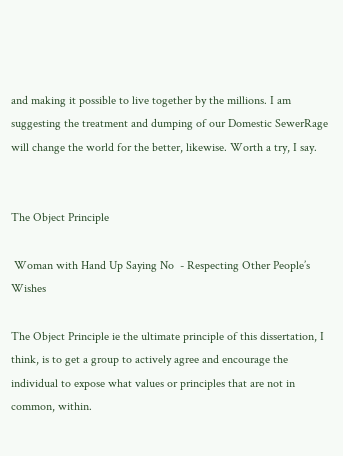and making it possible to live together by the millions. I am suggesting the treatment and dumping of our Domestic SewerRage will change the world for the better, likewise. Worth a try, I say.


The Object Principle

 Woman with Hand Up Saying No  - Respecting Other People’s Wishes

The Object Principle ie the ultimate principle of this dissertation, I think, is to get a group to actively agree and encourage the individual to expose what values or principles that are not in common, within.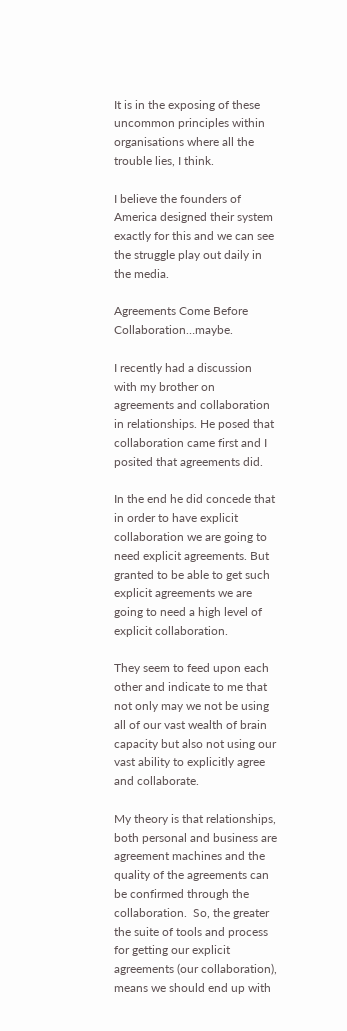It is in the exposing of these uncommon principles within organisations where all the trouble lies, I think.

I believe the founders of America designed their system exactly for this and we can see the struggle play out daily in the media.

Agreements Come Before Collaboration…maybe.

I recently had a discussion with my brother on agreements and collaboration in relationships. He posed that collaboration came first and I posited that agreements did.

In the end he did concede that in order to have explicit collaboration we are going to need explicit agreements. But granted to be able to get such explicit agreements we are going to need a high level of explicit collaboration.

They seem to feed upon each other and indicate to me that not only may we not be using all of our vast wealth of brain capacity but also not using our vast ability to explicitly agree and collaborate.

My theory is that relationships, both personal and business are agreement machines and the quality of the agreements can be confirmed through the collaboration.  So, the greater the suite of tools and process for getting our explicit agreements (our collaboration), means we should end up with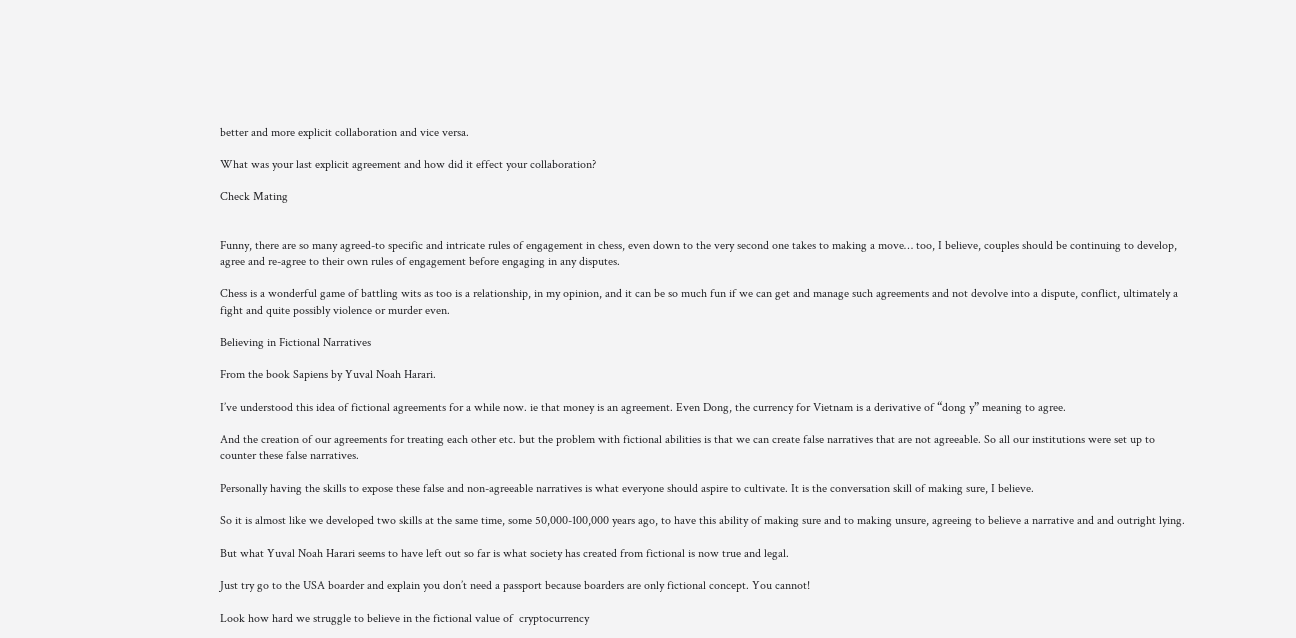better and more explicit collaboration and vice versa.

What was your last explicit agreement and how did it effect your collaboration?

Check Mating


Funny, there are so many agreed-to specific and intricate rules of engagement in chess, even down to the very second one takes to making a move… too, I believe, couples should be continuing to develop, agree and re-agree to their own rules of engagement before engaging in any disputes.

Chess is a wonderful game of battling wits as too is a relationship, in my opinion, and it can be so much fun if we can get and manage such agreements and not devolve into a dispute, conflict, ultimately a fight and quite possibly violence or murder even.

Believing in Fictional Narratives

From the book Sapiens by Yuval Noah Harari.

I’ve understood this idea of fictional agreements for a while now. ie that money is an agreement. Even Dong, the currency for Vietnam is a derivative of “dong y” meaning to agree.

And the creation of our agreements for treating each other etc. but the problem with fictional abilities is that we can create false narratives that are not agreeable. So all our institutions were set up to counter these false narratives.

Personally having the skills to expose these false and non-agreeable narratives is what everyone should aspire to cultivate. It is the conversation skill of making sure, I believe.

So it is almost like we developed two skills at the same time, some 50,000-100,000 years ago, to have this ability of making sure and to making unsure, agreeing to believe a narrative and and outright lying.

But what Yuval Noah Harari seems to have left out so far is what society has created from fictional is now true and legal.

Just try go to the USA boarder and explain you don’t need a passport because boarders are only fictional concept. You cannot!

Look how hard we struggle to believe in the fictional value of  cryptocurrency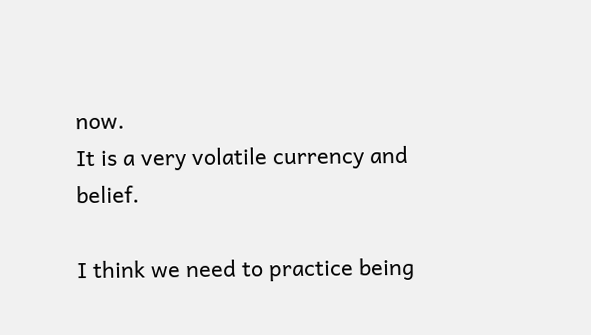now.
It is a very volatile currency and belief.

I think we need to practice being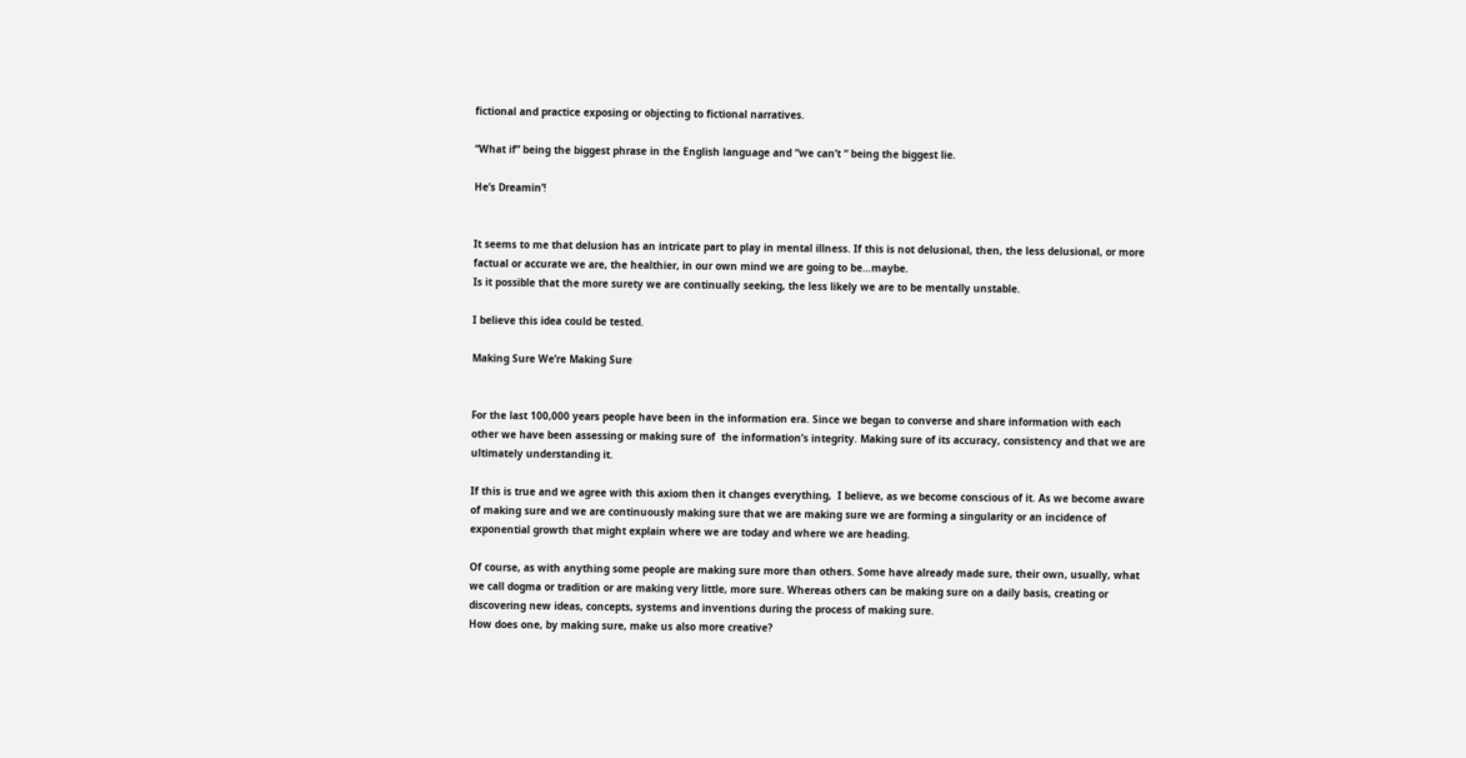fictional and practice exposing or objecting to fictional narratives.

“What if” being the biggest phrase in the English language and “we can’t “ being the biggest lie.

He’s Dreamin’!


It seems to me that delusion has an intricate part to play in mental illness. If this is not delusional, then, the less delusional, or more factual or accurate we are, the healthier, in our own mind we are going to be…maybe.
Is it possible that the more surety we are continually seeking, the less likely we are to be mentally unstable.

I believe this idea could be tested.

Making Sure We’re Making Sure


For the last 100,000 years people have been in the information era. Since we began to converse and share information with each other we have been assessing or making sure of  the information’s integrity. Making sure of its accuracy, consistency and that we are ultimately understanding it.

If this is true and we agree with this axiom then it changes everything,  I believe, as we become conscious of it. As we become aware of making sure and we are continuously making sure that we are making sure we are forming a singularity or an incidence of exponential growth that might explain where we are today and where we are heading.

Of course, as with anything some people are making sure more than others. Some have already made sure, their own, usually, what we call dogma or tradition or are making very little, more sure. Whereas others can be making sure on a daily basis, creating or discovering new ideas, concepts, systems and inventions during the process of making sure.
How does one, by making sure, make us also more creative?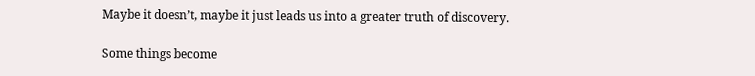Maybe it doesn’t, maybe it just leads us into a greater truth of discovery.

Some things become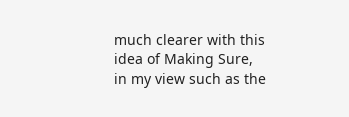much clearer with this idea of Making Sure, in my view such as the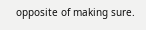opposite of making sure.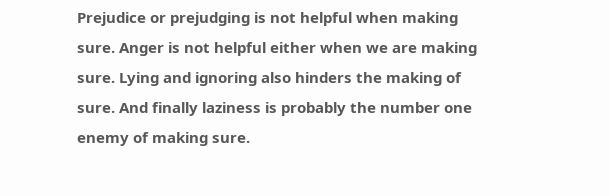Prejudice or prejudging is not helpful when making sure. Anger is not helpful either when we are making sure. Lying and ignoring also hinders the making of sure. And finally laziness is probably the number one enemy of making sure.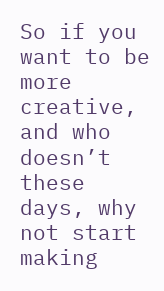So if you want to be more creative, and who doesn’t these days, why not start making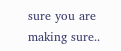sure you are making sure..